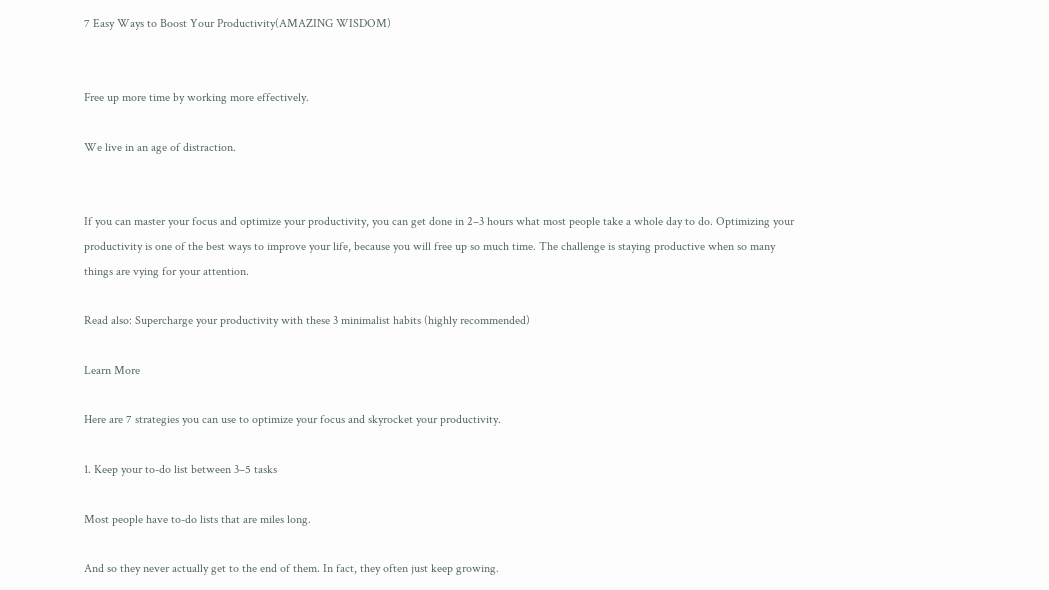7 Easy Ways to Boost Your Productivity(AMAZING WISDOM)


Free up more time by working more effectively.

We live in an age of distraction.


If you can master your focus and optimize your productivity, you can get done in 2–3 hours what most people take a whole day to do. Optimizing your productivity is one of the best ways to improve your life, because you will free up so much time. The challenge is staying productive when so many things are vying for your attention.

Read also: Supercharge your productivity with these 3 minimalist habits (highly recommended)

Learn More

Here are 7 strategies you can use to optimize your focus and skyrocket your productivity.

1. Keep your to-do list between 3–5 tasks

Most people have to-do lists that are miles long.

And so they never actually get to the end of them. In fact, they often just keep growing.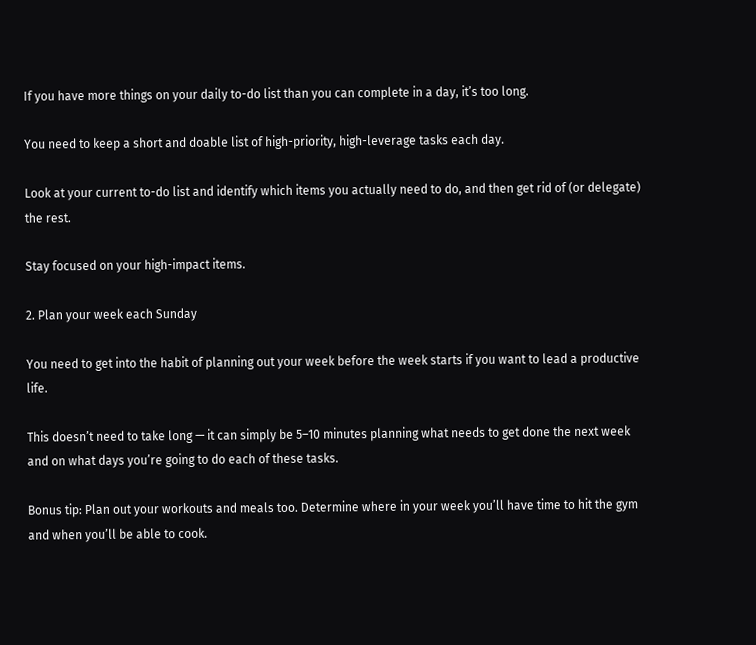If you have more things on your daily to-do list than you can complete in a day, it’s too long.

You need to keep a short and doable list of high-priority, high-leverage tasks each day.

Look at your current to-do list and identify which items you actually need to do, and then get rid of (or delegate) the rest.

Stay focused on your high-impact items.

2. Plan your week each Sunday

You need to get into the habit of planning out your week before the week starts if you want to lead a productive life.

This doesn’t need to take long — it can simply be 5–10 minutes planning what needs to get done the next week and on what days you’re going to do each of these tasks.

Bonus tip: Plan out your workouts and meals too. Determine where in your week you’ll have time to hit the gym and when you’ll be able to cook.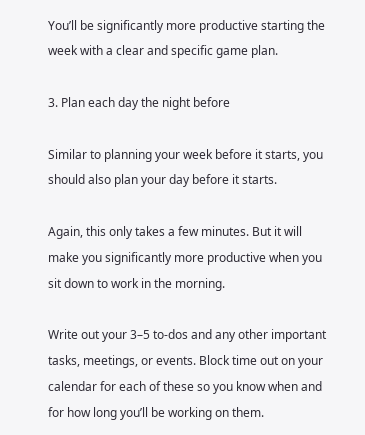You’ll be significantly more productive starting the week with a clear and specific game plan.

3. Plan each day the night before

Similar to planning your week before it starts, you should also plan your day before it starts.

Again, this only takes a few minutes. But it will make you significantly more productive when you sit down to work in the morning.

Write out your 3–5 to-dos and any other important tasks, meetings, or events. Block time out on your calendar for each of these so you know when and for how long you’ll be working on them.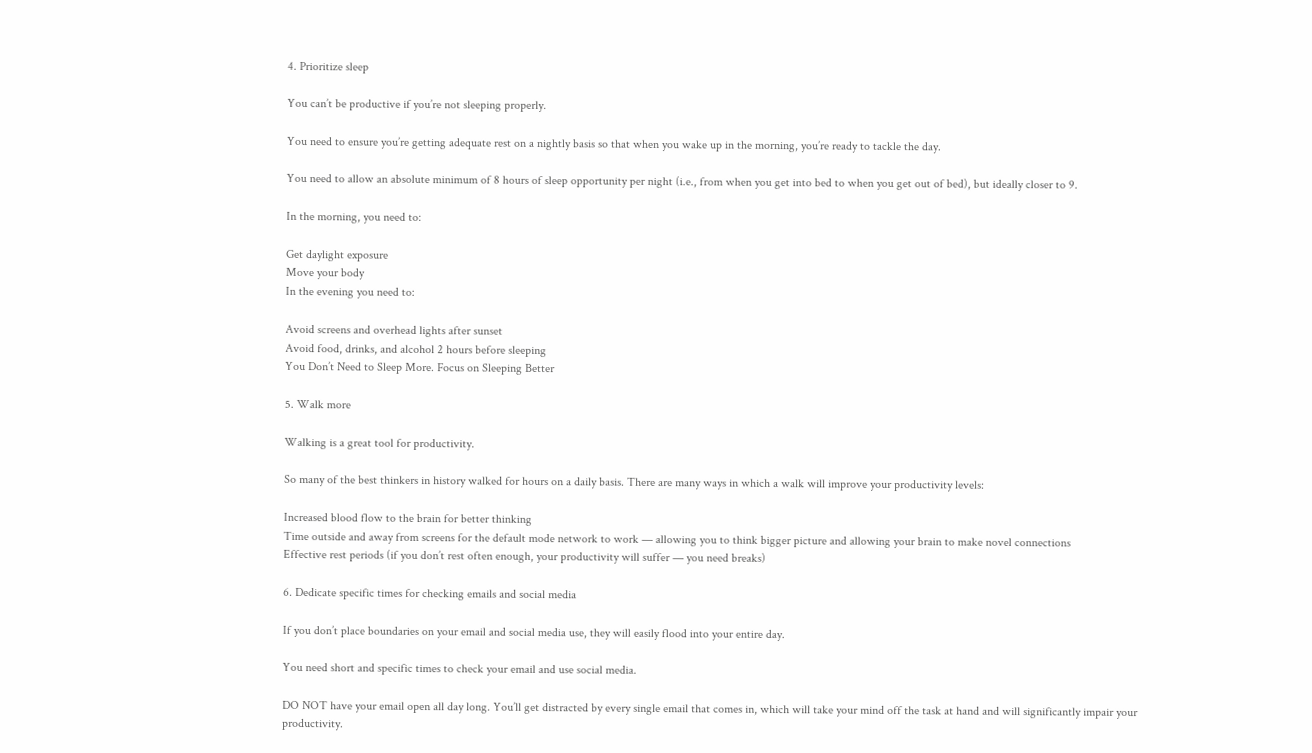4. Prioritize sleep

You can’t be productive if you’re not sleeping properly.

You need to ensure you’re getting adequate rest on a nightly basis so that when you wake up in the morning, you’re ready to tackle the day.

You need to allow an absolute minimum of 8 hours of sleep opportunity per night (i.e., from when you get into bed to when you get out of bed), but ideally closer to 9.

In the morning, you need to:

Get daylight exposure
Move your body
In the evening you need to:

Avoid screens and overhead lights after sunset
Avoid food, drinks, and alcohol 2 hours before sleeping
You Don’t Need to Sleep More. Focus on Sleeping Better

5. Walk more

Walking is a great tool for productivity.

So many of the best thinkers in history walked for hours on a daily basis. There are many ways in which a walk will improve your productivity levels:

Increased blood flow to the brain for better thinking
Time outside and away from screens for the default mode network to work — allowing you to think bigger picture and allowing your brain to make novel connections
Effective rest periods (if you don’t rest often enough, your productivity will suffer — you need breaks)

6. Dedicate specific times for checking emails and social media

If you don’t place boundaries on your email and social media use, they will easily flood into your entire day.

You need short and specific times to check your email and use social media.

DO NOT have your email open all day long. You’ll get distracted by every single email that comes in, which will take your mind off the task at hand and will significantly impair your productivity.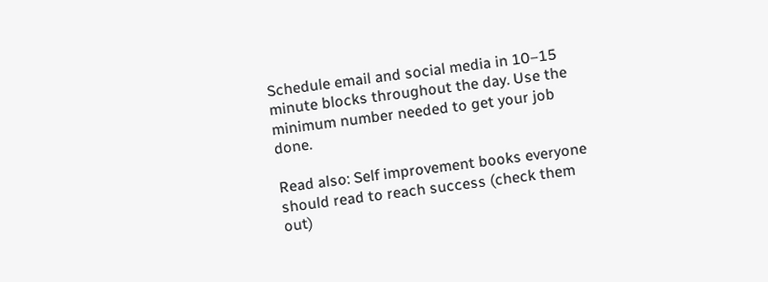Schedule email and social media in 10–15 minute blocks throughout the day. Use the minimum number needed to get your job done.

Read also: Self improvement books everyone should read to reach success (check them out)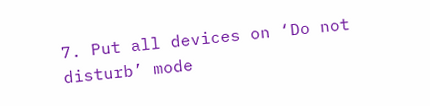7. Put all devices on ‘Do not disturb’ mode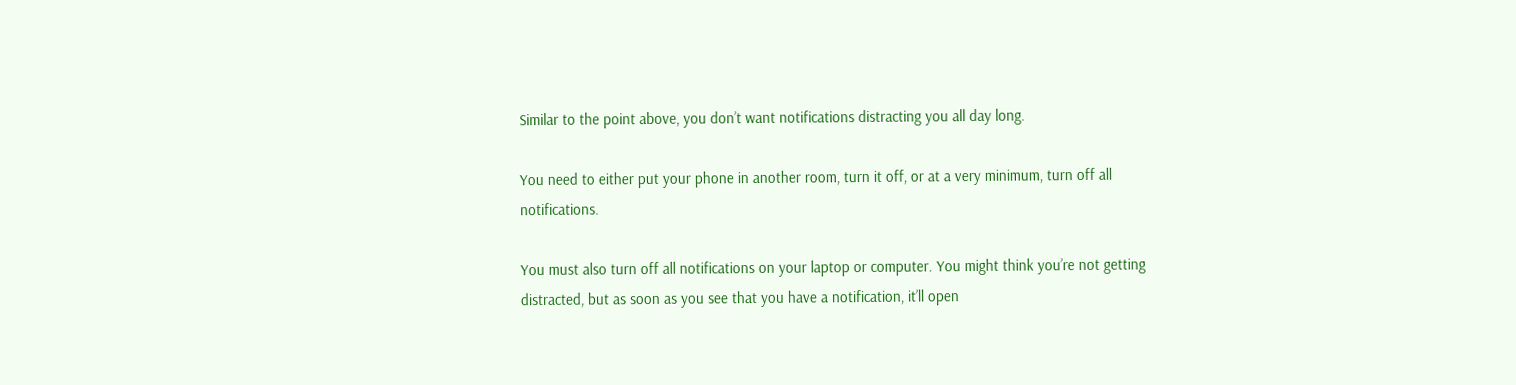Similar to the point above, you don’t want notifications distracting you all day long.

You need to either put your phone in another room, turn it off, or at a very minimum, turn off all notifications.

You must also turn off all notifications on your laptop or computer. You might think you’re not getting distracted, but as soon as you see that you have a notification, it’ll open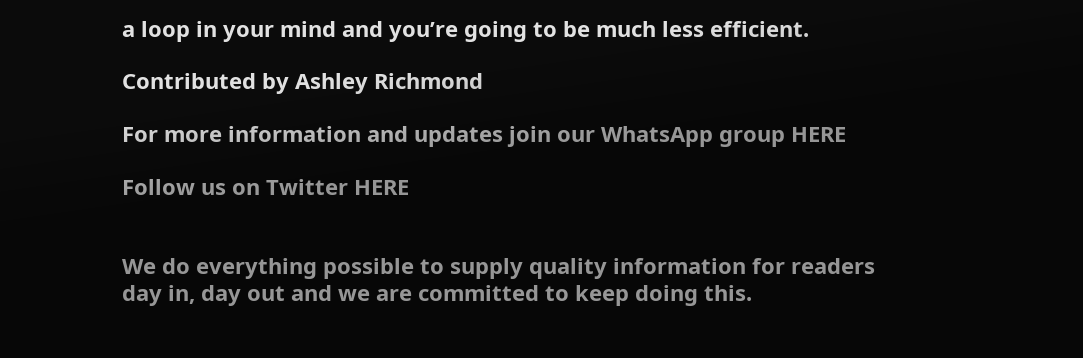a loop in your mind and you’re going to be much less efficient.

Contributed by Ashley Richmond

For more information and updates join our WhatsApp group HERE

Follow us on Twitter HERE


We do everything possible to supply quality information for readers day in, day out and we are committed to keep doing this.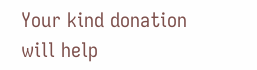Your kind donation will help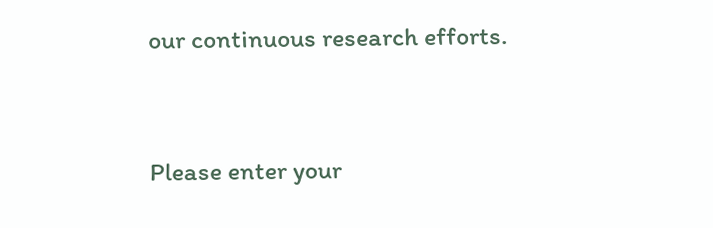our continuous research efforts.


Please enter your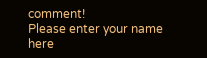comment!
Please enter your name here